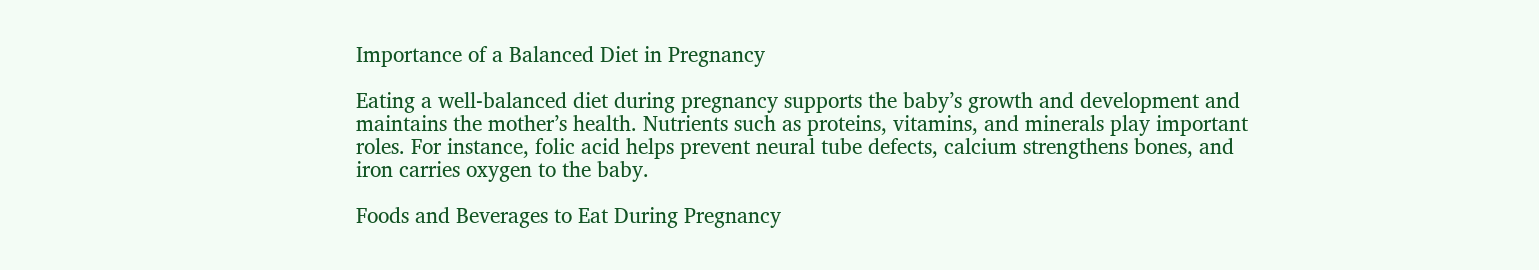Importance of a Balanced Diet in Pregnancy

Eating a well-balanced diet during pregnancy supports the baby’s growth and development and maintains the mother’s health. Nutrients such as proteins, vitamins, and minerals play important roles. For instance, folic acid helps prevent neural tube defects, calcium strengthens bones, and iron carries oxygen to the baby.

Foods and Beverages to Eat During Pregnancy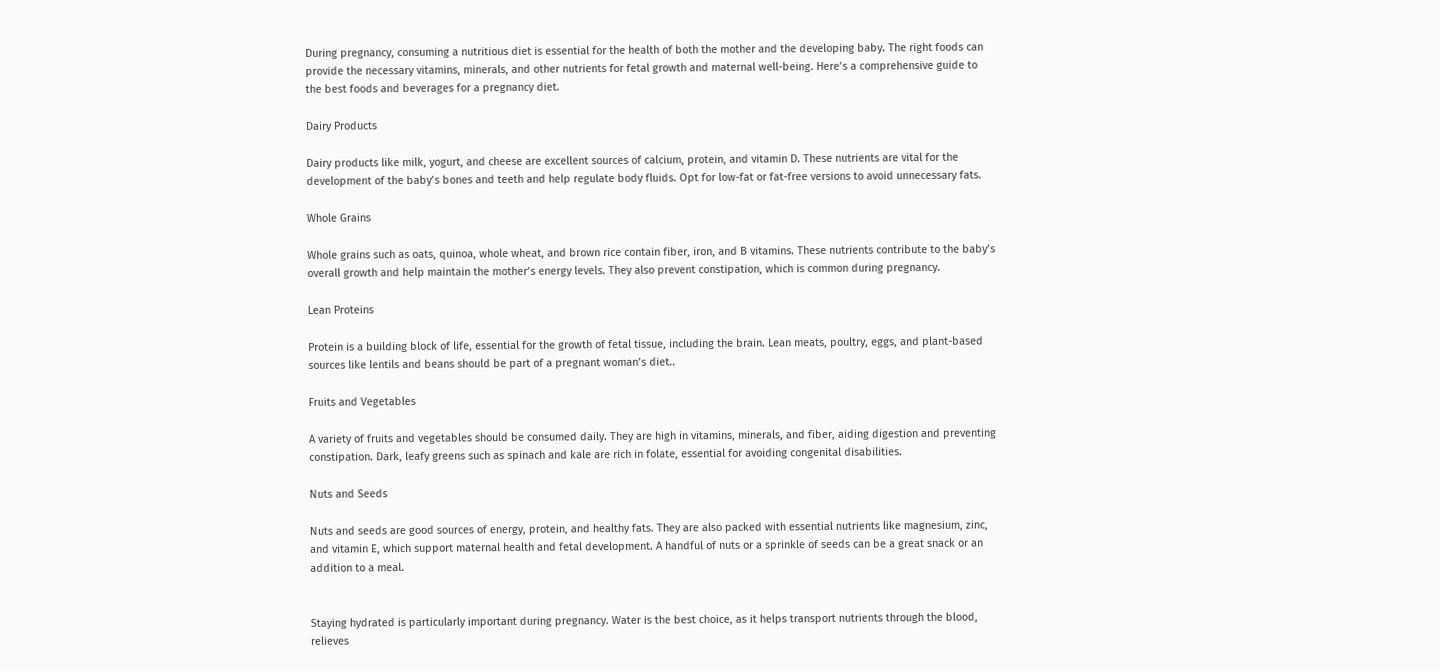During pregnancy, consuming a nutritious diet is essential for the health of both the mother and the developing baby. The right foods can provide the necessary vitamins, minerals, and other nutrients for fetal growth and maternal well-being. Here’s a comprehensive guide to the best foods and beverages for a pregnancy diet.

Dairy Products

Dairy products like milk, yogurt, and cheese are excellent sources of calcium, protein, and vitamin D. These nutrients are vital for the development of the baby’s bones and teeth and help regulate body fluids. Opt for low-fat or fat-free versions to avoid unnecessary fats.

Whole Grains

Whole grains such as oats, quinoa, whole wheat, and brown rice contain fiber, iron, and B vitamins. These nutrients contribute to the baby’s overall growth and help maintain the mother’s energy levels. They also prevent constipation, which is common during pregnancy.

Lean Proteins

Protein is a building block of life, essential for the growth of fetal tissue, including the brain. Lean meats, poultry, eggs, and plant-based sources like lentils and beans should be part of a pregnant woman’s diet..

Fruits and Vegetables

A variety of fruits and vegetables should be consumed daily. They are high in vitamins, minerals, and fiber, aiding digestion and preventing constipation. Dark, leafy greens such as spinach and kale are rich in folate, essential for avoiding congenital disabilities.

Nuts and Seeds

Nuts and seeds are good sources of energy, protein, and healthy fats. They are also packed with essential nutrients like magnesium, zinc, and vitamin E, which support maternal health and fetal development. A handful of nuts or a sprinkle of seeds can be a great snack or an addition to a meal.


Staying hydrated is particularly important during pregnancy. Water is the best choice, as it helps transport nutrients through the blood, relieves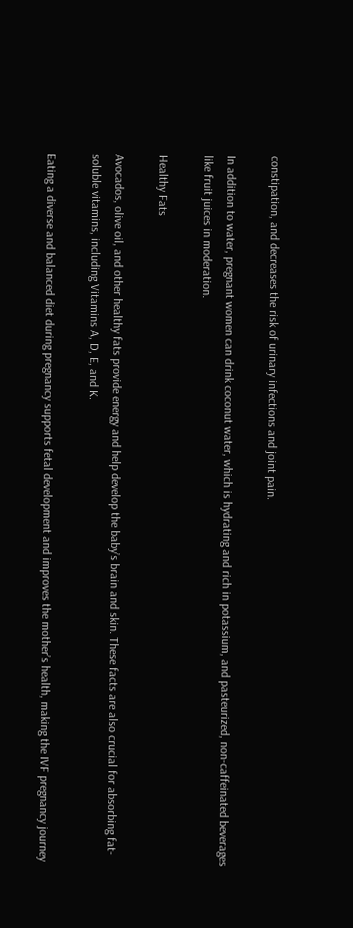constipation, and decreases the risk of urinary infections and joint pain.

In addition to water, pregnant women can drink coconut water, which is hydrating and rich in potassium, and pasteurized, non-caffeinated beverages like fruit juices in moderation.

Healthy Fats

Avocados, olive oil, and other healthy fats provide energy and help develop the baby’s brain and skin. These facts are also crucial for absorbing fat-soluble vitamins, including Vitamins A, D, E, and K.

Eating a diverse and balanced diet during pregnancy supports fetal development and improves the mother’s health, making the IVF pregnancy journey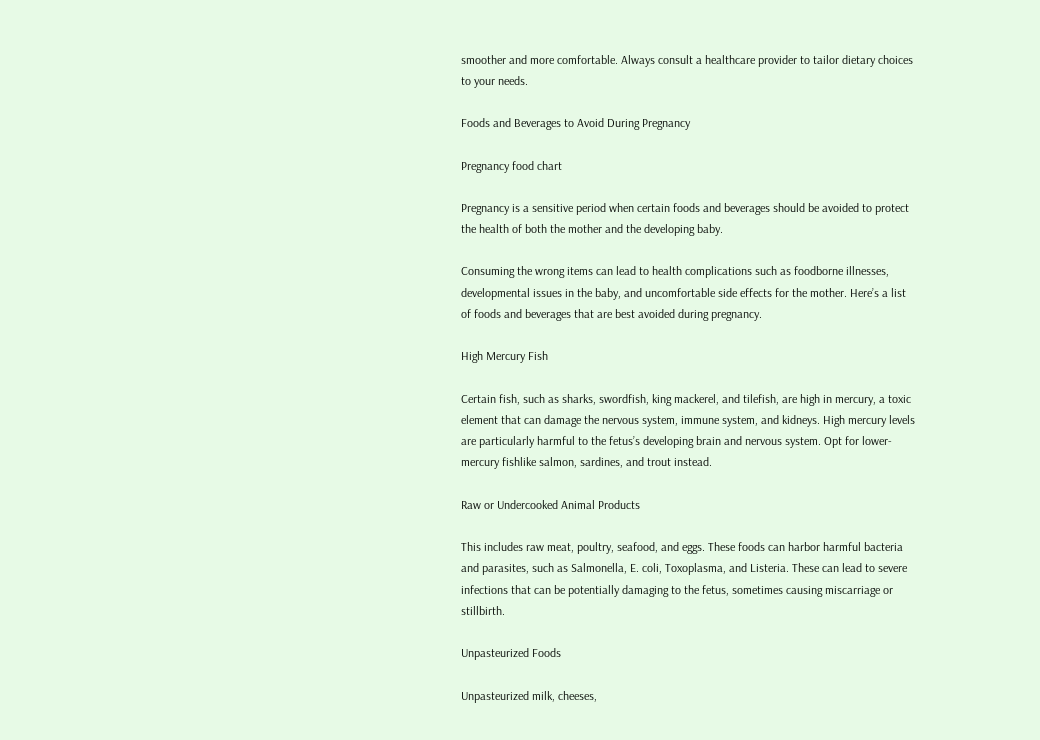smoother and more comfortable. Always consult a healthcare provider to tailor dietary choices to your needs.

Foods and Beverages to Avoid During Pregnancy

Pregnancy food chart

Pregnancy is a sensitive period when certain foods and beverages should be avoided to protect the health of both the mother and the developing baby.

Consuming the wrong items can lead to health complications such as foodborne illnesses, developmental issues in the baby, and uncomfortable side effects for the mother. Here’s a list of foods and beverages that are best avoided during pregnancy.

High Mercury Fish

Certain fish, such as sharks, swordfish, king mackerel, and tilefish, are high in mercury, a toxic element that can damage the nervous system, immune system, and kidneys. High mercury levels are particularly harmful to the fetus’s developing brain and nervous system. Opt for lower-mercury fishlike salmon, sardines, and trout instead.

Raw or Undercooked Animal Products

This includes raw meat, poultry, seafood, and eggs. These foods can harbor harmful bacteria and parasites, such as Salmonella, E. coli, Toxoplasma, and Listeria. These can lead to severe infections that can be potentially damaging to the fetus, sometimes causing miscarriage or stillbirth.

Unpasteurized Foods

Unpasteurized milk, cheeses,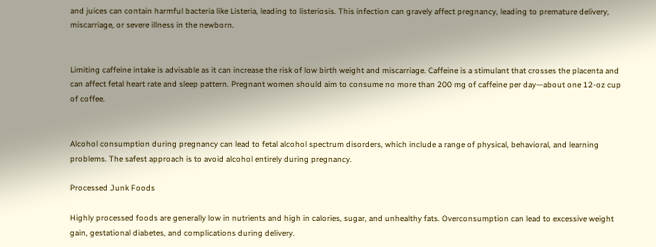and juices can contain harmful bacteria like Listeria, leading to listeriosis. This infection can gravely affect pregnancy, leading to premature delivery, miscarriage, or severe illness in the newborn.


Limiting caffeine intake is advisable as it can increase the risk of low birth weight and miscarriage. Caffeine is a stimulant that crosses the placenta and can affect fetal heart rate and sleep pattern. Pregnant women should aim to consume no more than 200 mg of caffeine per day—about one 12-oz cup of coffee.


Alcohol consumption during pregnancy can lead to fetal alcohol spectrum disorders, which include a range of physical, behavioral, and learning problems. The safest approach is to avoid alcohol entirely during pregnancy.

Processed Junk Foods

Highly processed foods are generally low in nutrients and high in calories, sugar, and unhealthy fats. Overconsumption can lead to excessive weight gain, gestational diabetes, and complications during delivery.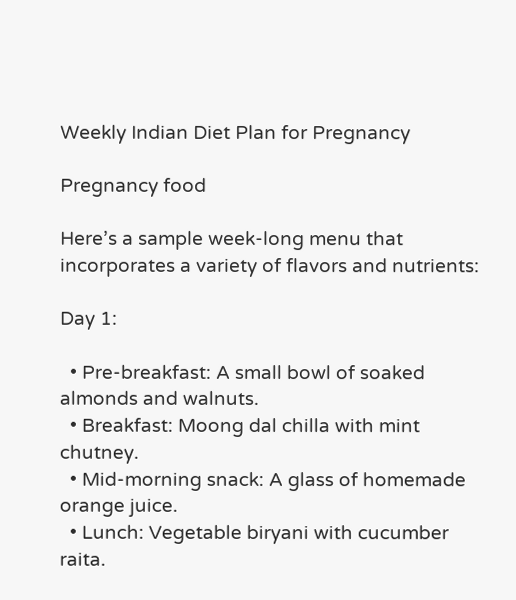Weekly Indian Diet Plan for Pregnancy

Pregnancy food

Here’s a sample week-long menu that incorporates a variety of flavors and nutrients:

Day 1:

  • Pre-breakfast: A small bowl of soaked almonds and walnuts.
  • Breakfast: Moong dal chilla with mint chutney.
  • Mid-morning snack: A glass of homemade orange juice.
  • Lunch: Vegetable biryani with cucumber raita.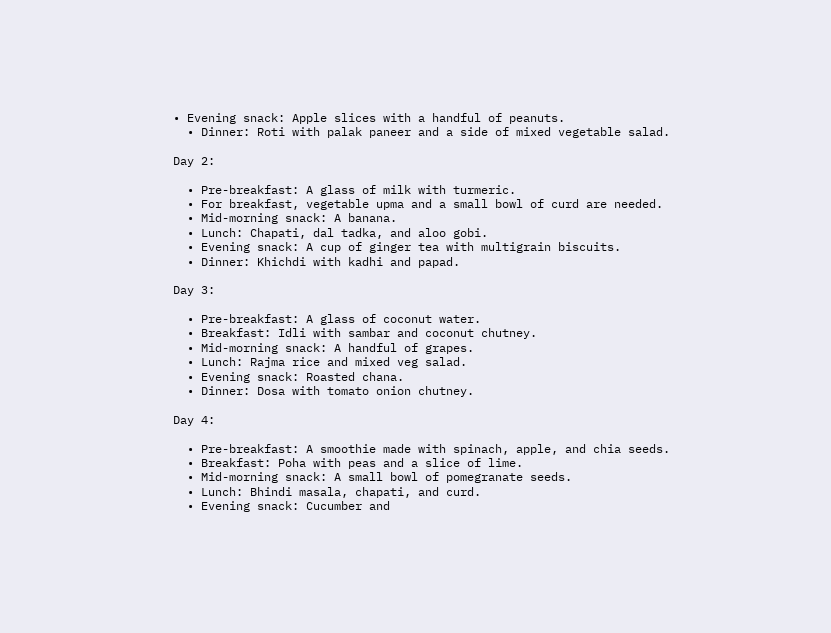• Evening snack: Apple slices with a handful of peanuts.
  • Dinner: Roti with palak paneer and a side of mixed vegetable salad.

Day 2:

  • Pre-breakfast: A glass of milk with turmeric.
  • For breakfast, vegetable upma and a small bowl of curd are needed.
  • Mid-morning snack: A banana.
  • Lunch: Chapati, dal tadka, and aloo gobi.
  • Evening snack: A cup of ginger tea with multigrain biscuits.
  • Dinner: Khichdi with kadhi and papad.

Day 3:

  • Pre-breakfast: A glass of coconut water.
  • Breakfast: Idli with sambar and coconut chutney.
  • Mid-morning snack: A handful of grapes.
  • Lunch: Rajma rice and mixed veg salad.
  • Evening snack: Roasted chana.
  • Dinner: Dosa with tomato onion chutney.

Day 4:

  • Pre-breakfast: A smoothie made with spinach, apple, and chia seeds.
  • Breakfast: Poha with peas and a slice of lime.
  • Mid-morning snack: A small bowl of pomegranate seeds.
  • Lunch: Bhindi masala, chapati, and curd.
  • Evening snack: Cucumber and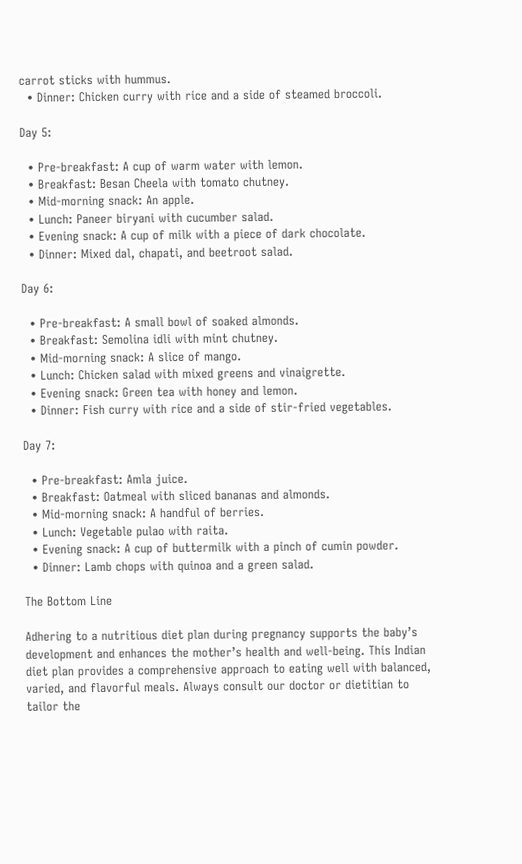carrot sticks with hummus.
  • Dinner: Chicken curry with rice and a side of steamed broccoli.

Day 5:

  • Pre-breakfast: A cup of warm water with lemon.
  • Breakfast: Besan Cheela with tomato chutney.
  • Mid-morning snack: An apple.
  • Lunch: Paneer biryani with cucumber salad.
  • Evening snack: A cup of milk with a piece of dark chocolate.
  • Dinner: Mixed dal, chapati, and beetroot salad.

Day 6:

  • Pre-breakfast: A small bowl of soaked almonds.
  • Breakfast: Semolina idli with mint chutney.
  • Mid-morning snack: A slice of mango.
  • Lunch: Chicken salad with mixed greens and vinaigrette.
  • Evening snack: Green tea with honey and lemon.
  • Dinner: Fish curry with rice and a side of stir-fried vegetables.

Day 7:

  • Pre-breakfast: Amla juice.
  • Breakfast: Oatmeal with sliced bananas and almonds.
  • Mid-morning snack: A handful of berries.
  • Lunch: Vegetable pulao with raita.
  • Evening snack: A cup of buttermilk with a pinch of cumin powder.
  • Dinner: Lamb chops with quinoa and a green salad.

The Bottom Line

Adhering to a nutritious diet plan during pregnancy supports the baby’s development and enhances the mother’s health and well-being. This Indian diet plan provides a comprehensive approach to eating well with balanced, varied, and flavorful meals. Always consult our doctor or dietitian to tailor the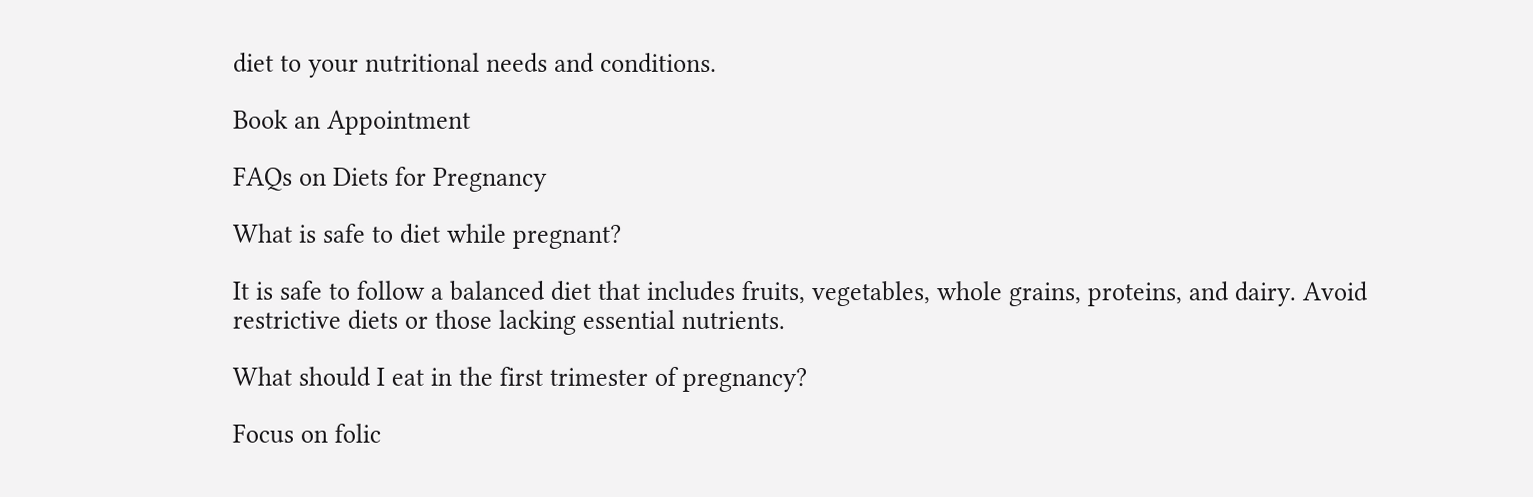diet to your nutritional needs and conditions.

Book an Appointment

FAQs on Diets for Pregnancy

What is safe to diet while pregnant?

It is safe to follow a balanced diet that includes fruits, vegetables, whole grains, proteins, and dairy. Avoid restrictive diets or those lacking essential nutrients.

What should I eat in the first trimester of pregnancy?

Focus on folic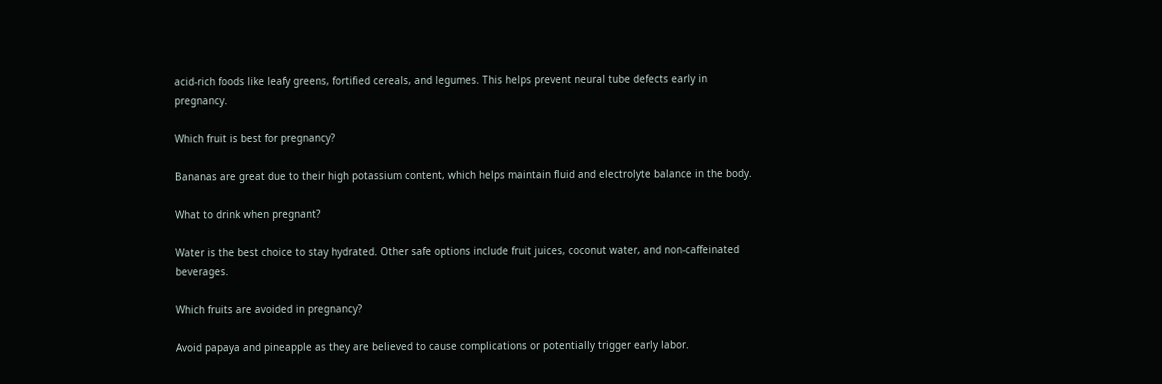acid-rich foods like leafy greens, fortified cereals, and legumes. This helps prevent neural tube defects early in pregnancy.

Which fruit is best for pregnancy?

Bananas are great due to their high potassium content, which helps maintain fluid and electrolyte balance in the body.

What to drink when pregnant?

Water is the best choice to stay hydrated. Other safe options include fruit juices, coconut water, and non-caffeinated beverages.

Which fruits are avoided in pregnancy?

Avoid papaya and pineapple as they are believed to cause complications or potentially trigger early labor.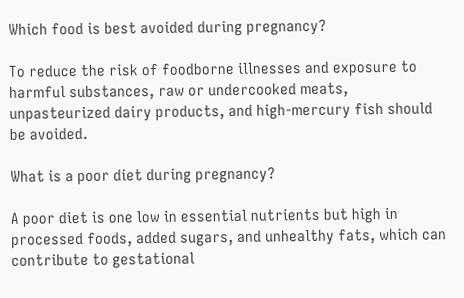Which food is best avoided during pregnancy?

To reduce the risk of foodborne illnesses and exposure to harmful substances, raw or undercooked meats, unpasteurized dairy products, and high-mercury fish should be avoided.

What is a poor diet during pregnancy?

A poor diet is one low in essential nutrients but high in processed foods, added sugars, and unhealthy fats, which can contribute to gestational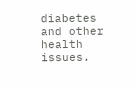diabetes and other health issues.